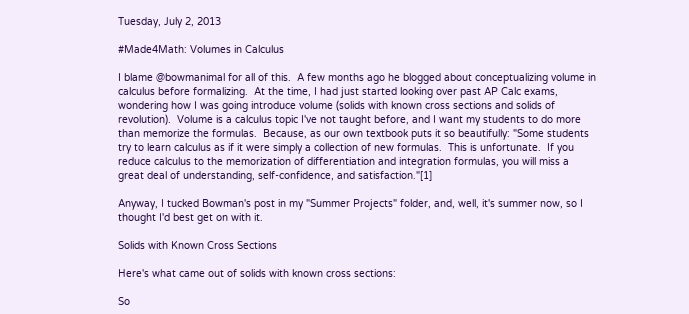Tuesday, July 2, 2013

#Made4Math: Volumes in Calculus

I blame @bowmanimal for all of this.  A few months ago he blogged about conceptualizing volume in calculus before formalizing.  At the time, I had just started looking over past AP Calc exams, wondering how I was going introduce volume (solids with known cross sections and solids of revolution).  Volume is a calculus topic I've not taught before, and I want my students to do more than memorize the formulas.  Because, as our own textbook puts it so beautifully: "Some students try to learn calculus as if it were simply a collection of new formulas.  This is unfortunate.  If you reduce calculus to the memorization of differentiation and integration formulas, you will miss a great deal of understanding, self-confidence, and satisfaction."[1]

Anyway, I tucked Bowman's post in my "Summer Projects" folder, and, well, it's summer now, so I thought I'd best get on with it.

Solids with Known Cross Sections

Here's what came out of solids with known cross sections:

So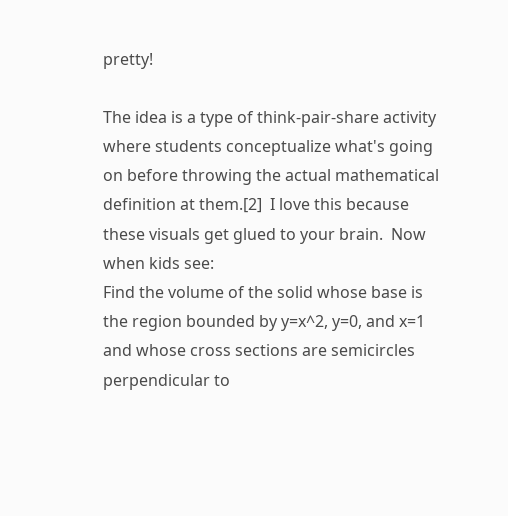pretty!

The idea is a type of think-pair-share activity where students conceptualize what's going on before throwing the actual mathematical definition at them.[2]  I love this because these visuals get glued to your brain.  Now when kids see:
Find the volume of the solid whose base is the region bounded by y=x^2, y=0, and x=1 and whose cross sections are semicircles perpendicular to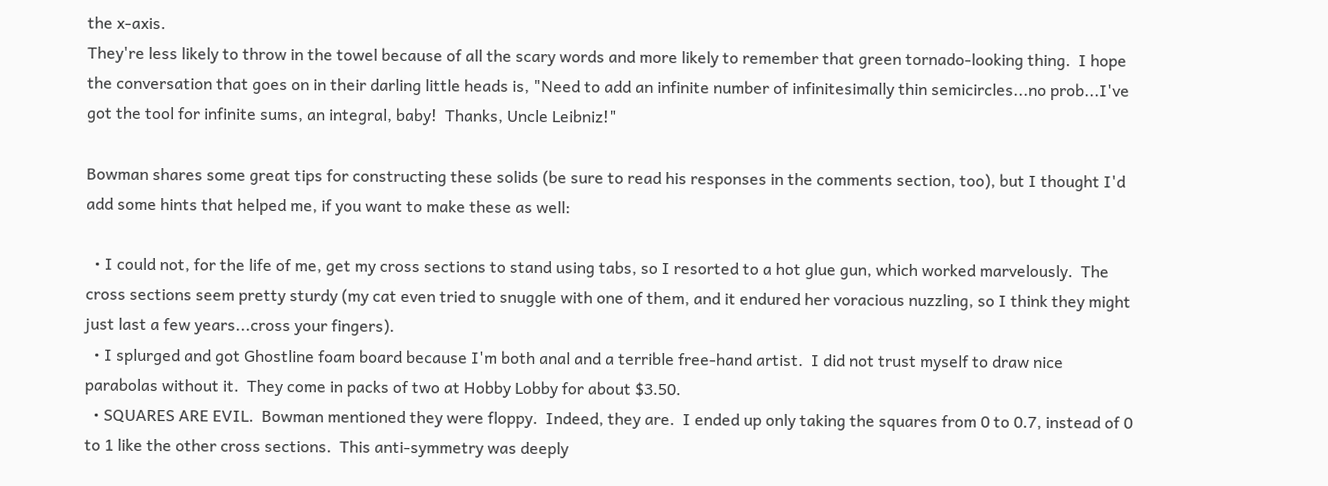the x-axis.
They're less likely to throw in the towel because of all the scary words and more likely to remember that green tornado-looking thing.  I hope the conversation that goes on in their darling little heads is, "Need to add an infinite number of infinitesimally thin semicircles...no prob...I've got the tool for infinite sums, an integral, baby!  Thanks, Uncle Leibniz!"

Bowman shares some great tips for constructing these solids (be sure to read his responses in the comments section, too), but I thought I'd add some hints that helped me, if you want to make these as well:

  • I could not, for the life of me, get my cross sections to stand using tabs, so I resorted to a hot glue gun, which worked marvelously.  The cross sections seem pretty sturdy (my cat even tried to snuggle with one of them, and it endured her voracious nuzzling, so I think they might just last a few years...cross your fingers).
  • I splurged and got Ghostline foam board because I'm both anal and a terrible free-hand artist.  I did not trust myself to draw nice parabolas without it.  They come in packs of two at Hobby Lobby for about $3.50.
  • SQUARES ARE EVIL.  Bowman mentioned they were floppy.  Indeed, they are.  I ended up only taking the squares from 0 to 0.7, instead of 0 to 1 like the other cross sections.  This anti-symmetry was deeply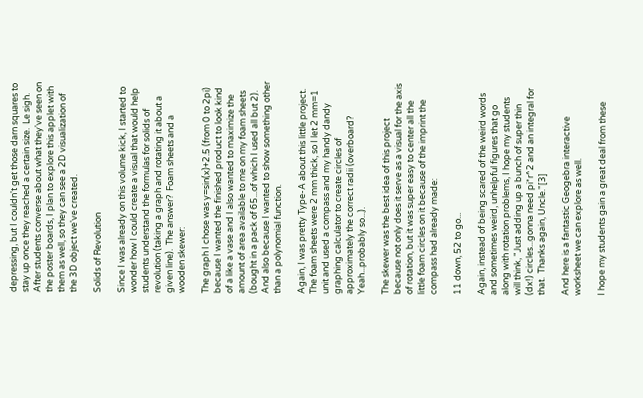depressing, but I couldn't get those darn squares to stay up once they reached a certain size.  Le sigh.
After students converse about what they've seen on the poster boards, I plan to explore this applet with them as well, so they can see a 2D visualization of the 3D object we've created.

Solids of Revolution

Since I was already on this volume kick, I started to wonder how I could create a visual that would help students understand the formulas for solids of revolution (taking a graph and rotating it about a given line).  The answer?  Foam sheets and a wooden skewer:

The graph I chose was y=sin(x)+2.5 (from 0 to 2pi) because I wanted the finished product to look kind of a like a vase and I also wanted to maximize the amount of area available to me on my foam sheets (bought in a pack of 65...of which I used all but 2).  And also because I wanted to show something other than a polynomial function.

Again, I was pretty Type-A about this little project.  The foam sheets were 2 mm thick, so I let 2 mm=1 unit and used a compass and my handy dandy graphing calculator to create circles of approximately the correct radii (overboard?  Yeah...probably so...).

The skewer was the best idea of this project because not only does it serve as a visual for the axis of rotation, but it was super easy to center all the little foam circles on it because of the imprint the compass had already made:

11 down, 52 to go...

Again, instead of being scared of the weird words and sometimes weird, unhelpful figures that go along with rotation problems, I hope my students will think, "Just adding up a bunch of super thin (dx!) circles...gonna need pi*r^2 and an integral for that.  Thanks again, Uncle."[3]

And here is a fantastic Geogebra interactive worksheet we can explore as well.

I hope my students gain a great deal from these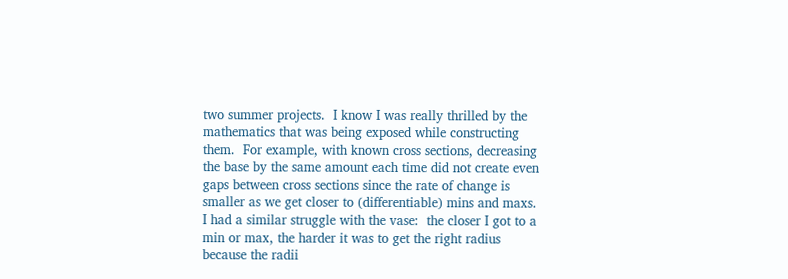two summer projects.  I know I was really thrilled by the mathematics that was being exposed while constructing them.  For example, with known cross sections, decreasing the base by the same amount each time did not create even gaps between cross sections since the rate of change is smaller as we get closer to (differentiable) mins and maxs.  I had a similar struggle with the vase:  the closer I got to a min or max, the harder it was to get the right radius because the radii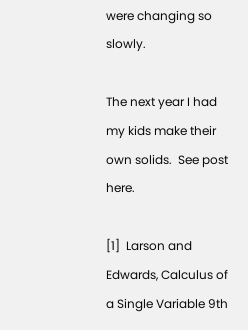were changing so slowly.

The next year I had my kids make their own solids.  See post here.

[1]  Larson and Edwards, Calculus of a Single Variable 9th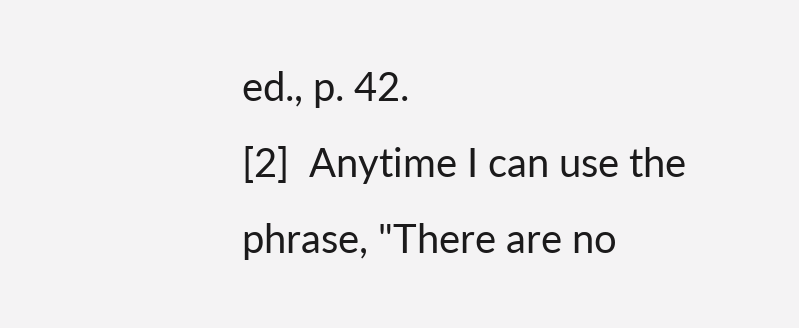ed., p. 42.
[2]  Anytime I can use the phrase, "There are no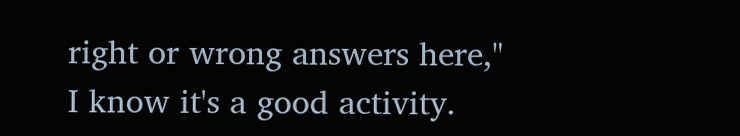right or wrong answers here," I know it's a good activity.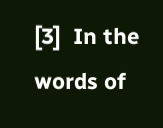[3]  In the words of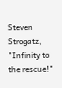Steven Strogatz, "Infinity to the rescue!"